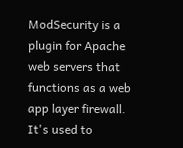ModSecurity is a plugin for Apache web servers that functions as a web app layer firewall. It's used to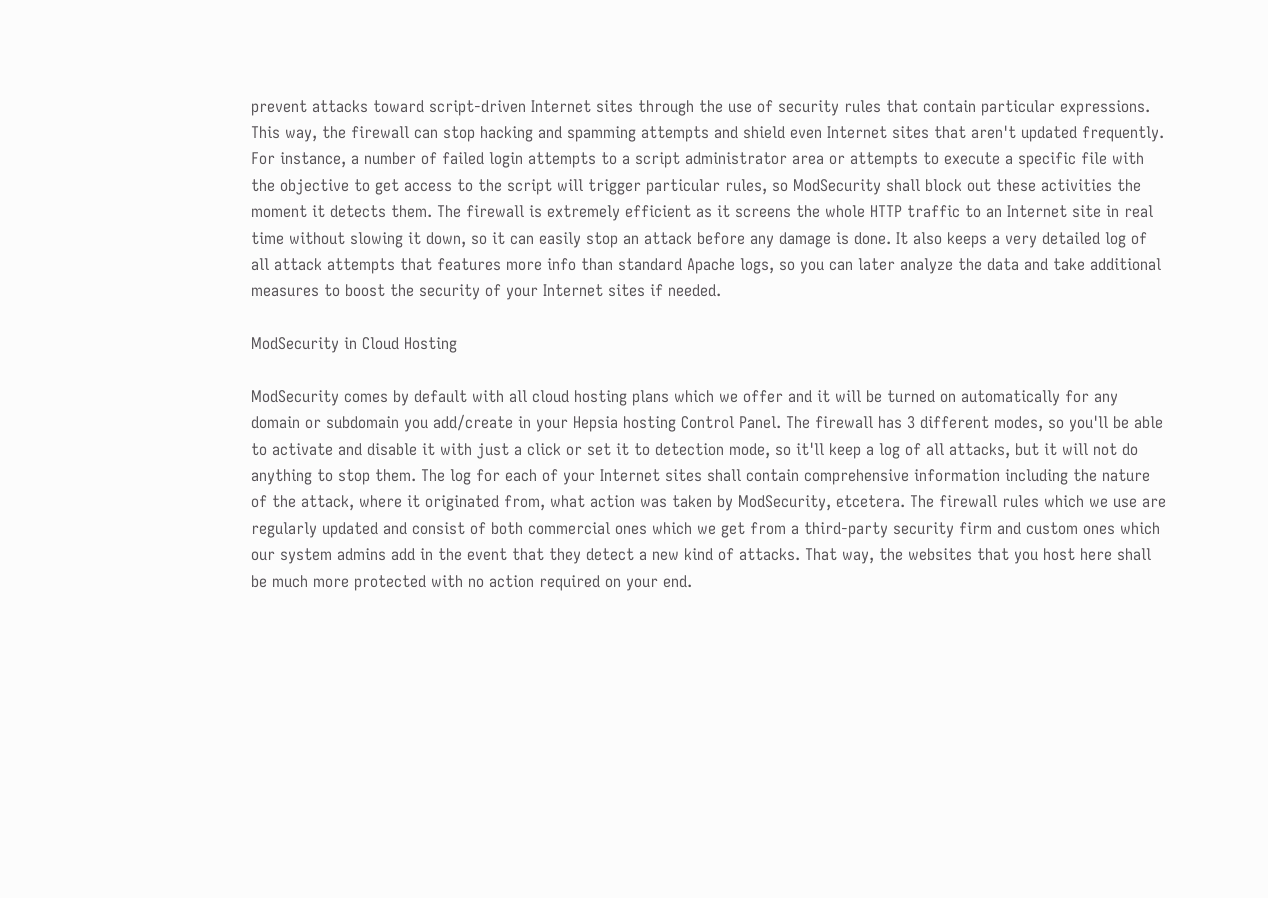prevent attacks toward script-driven Internet sites through the use of security rules that contain particular expressions. This way, the firewall can stop hacking and spamming attempts and shield even Internet sites that aren't updated frequently. For instance, a number of failed login attempts to a script administrator area or attempts to execute a specific file with the objective to get access to the script will trigger particular rules, so ModSecurity shall block out these activities the moment it detects them. The firewall is extremely efficient as it screens the whole HTTP traffic to an Internet site in real time without slowing it down, so it can easily stop an attack before any damage is done. It also keeps a very detailed log of all attack attempts that features more info than standard Apache logs, so you can later analyze the data and take additional measures to boost the security of your Internet sites if needed.

ModSecurity in Cloud Hosting

ModSecurity comes by default with all cloud hosting plans which we offer and it will be turned on automatically for any domain or subdomain you add/create in your Hepsia hosting Control Panel. The firewall has 3 different modes, so you'll be able to activate and disable it with just a click or set it to detection mode, so it'll keep a log of all attacks, but it will not do anything to stop them. The log for each of your Internet sites shall contain comprehensive information including the nature of the attack, where it originated from, what action was taken by ModSecurity, etcetera. The firewall rules which we use are regularly updated and consist of both commercial ones which we get from a third-party security firm and custom ones which our system admins add in the event that they detect a new kind of attacks. That way, the websites that you host here shall be much more protected with no action required on your end.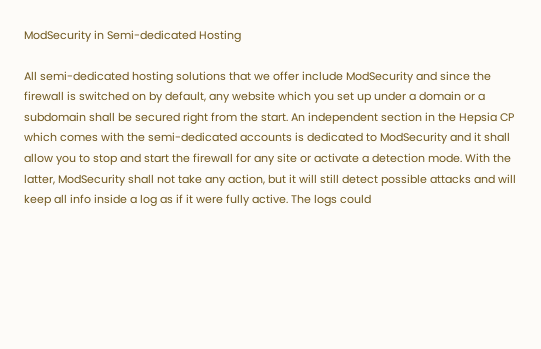ModSecurity in Semi-dedicated Hosting

All semi-dedicated hosting solutions that we offer include ModSecurity and since the firewall is switched on by default, any website which you set up under a domain or a subdomain shall be secured right from the start. An independent section in the Hepsia CP which comes with the semi-dedicated accounts is dedicated to ModSecurity and it shall allow you to stop and start the firewall for any site or activate a detection mode. With the latter, ModSecurity shall not take any action, but it will still detect possible attacks and will keep all info inside a log as if it were fully active. The logs could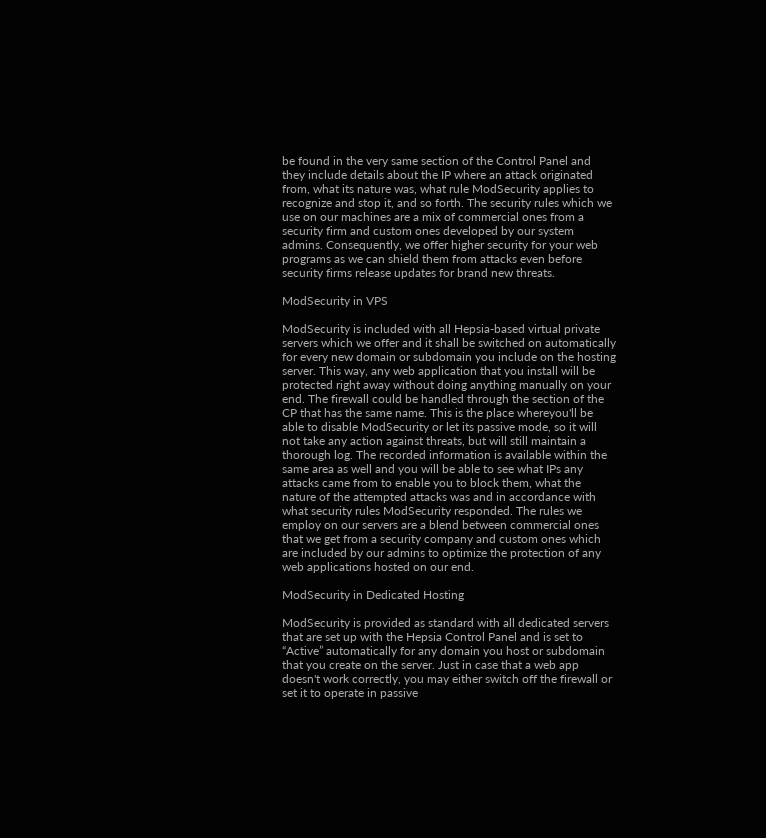be found in the very same section of the Control Panel and they include details about the IP where an attack originated from, what its nature was, what rule ModSecurity applies to recognize and stop it, and so forth. The security rules which we use on our machines are a mix of commercial ones from a security firm and custom ones developed by our system admins. Consequently, we offer higher security for your web programs as we can shield them from attacks even before security firms release updates for brand new threats.

ModSecurity in VPS

ModSecurity is included with all Hepsia-based virtual private servers which we offer and it shall be switched on automatically for every new domain or subdomain you include on the hosting server. This way, any web application that you install will be protected right away without doing anything manually on your end. The firewall could be handled through the section of the CP that has the same name. This is the place whereyou'll be able to disable ModSecurity or let its passive mode, so it will not take any action against threats, but will still maintain a thorough log. The recorded information is available within the same area as well and you will be able to see what IPs any attacks came from to enable you to block them, what the nature of the attempted attacks was and in accordance with what security rules ModSecurity responded. The rules we employ on our servers are a blend between commercial ones that we get from a security company and custom ones which are included by our admins to optimize the protection of any web applications hosted on our end.

ModSecurity in Dedicated Hosting

ModSecurity is provided as standard with all dedicated servers that are set up with the Hepsia Control Panel and is set to “Active” automatically for any domain you host or subdomain that you create on the server. Just in case that a web app doesn't work correctly, you may either switch off the firewall or set it to operate in passive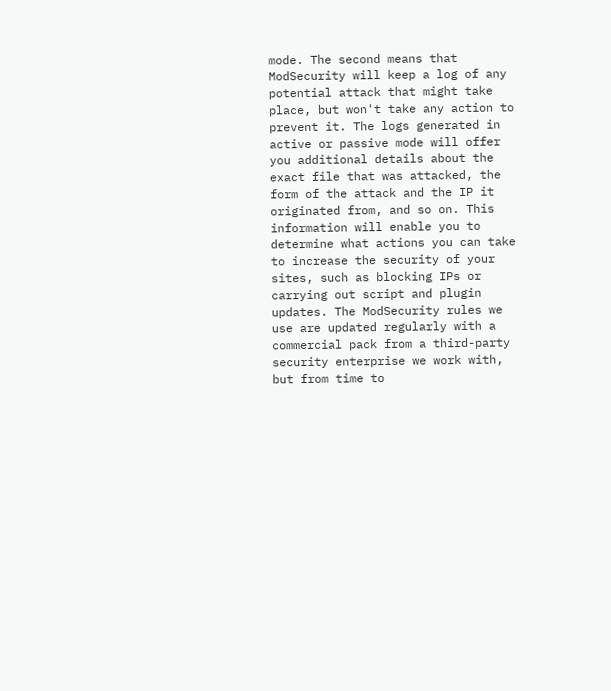mode. The second means that ModSecurity will keep a log of any potential attack that might take place, but won't take any action to prevent it. The logs generated in active or passive mode will offer you additional details about the exact file that was attacked, the form of the attack and the IP it originated from, and so on. This information will enable you to determine what actions you can take to increase the security of your sites, such as blocking IPs or carrying out script and plugin updates. The ModSecurity rules we use are updated regularly with a commercial pack from a third-party security enterprise we work with, but from time to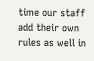time our staff add their own rules as well in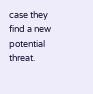case they find a new potential threat.